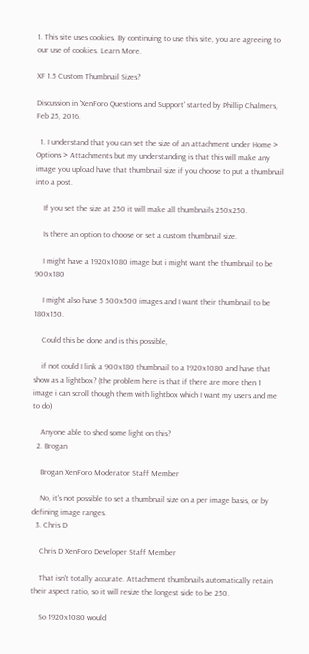1. This site uses cookies. By continuing to use this site, you are agreeing to our use of cookies. Learn More.

XF 1.5 Custom Thumbnail Sizes?

Discussion in 'XenForo Questions and Support' started by Phillip Chalmers, Feb 25, 2016.

  1. I understand that you can set the size of an attachment under Home > Options > Attachments but my understanding is that this will make any image you upload have that thumbnail size if you choose to put a thumbnail into a post.

    If you set the size at 250 it will make all thumbnails 250x250.

    Is there an option to choose or set a custom thumbnail size.

    I might have a 1920x1080 image but i might want the thumbnail to be 900x180

    I might also have 5 500x500 images and I want their thumbnail to be 180x150.

    Could this be done and is this possible,

    if not could I link a 900x180 thumbnail to a 1920x1080 and have that show as a lightbox? (the problem here is that if there are more then 1 image i can scroll though them with lightbox which I want my users and me to do)

    Anyone able to shed some light on this?
  2. Brogan

    Brogan XenForo Moderator Staff Member

    No, it's not possible to set a thumbnail size on a per image basis, or by defining image ranges.
  3. Chris D

    Chris D XenForo Developer Staff Member

    That isn't totally accurate. Attachment thumbnails automatically retain their aspect ratio, so it will resize the longest side to be 250.

    So 1920x1080 would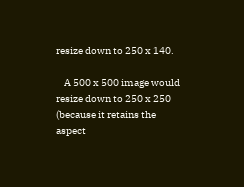resize down to 250 x 140.

    A 500 x 500 image would resize down to 250 x 250 (because it retains the aspect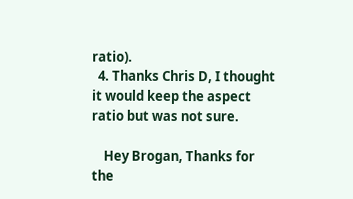ratio).
  4. Thanks Chris D, I thought it would keep the aspect ratio but was not sure.

    Hey Brogan, Thanks for the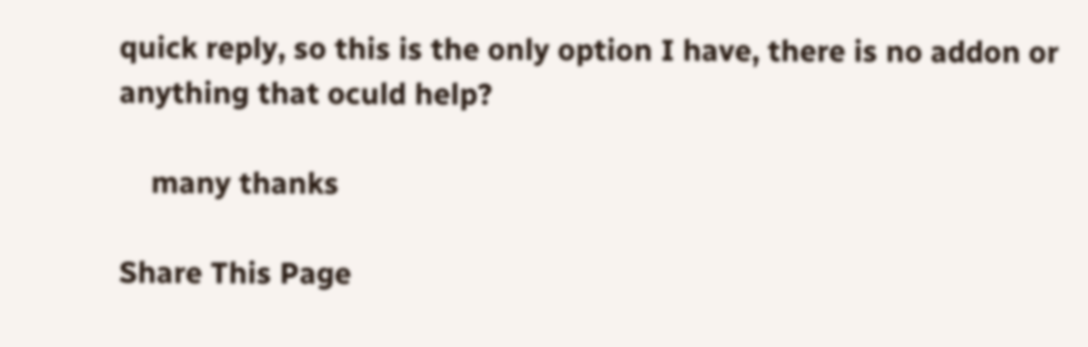quick reply, so this is the only option I have, there is no addon or anything that oculd help?

    many thanks

Share This Page